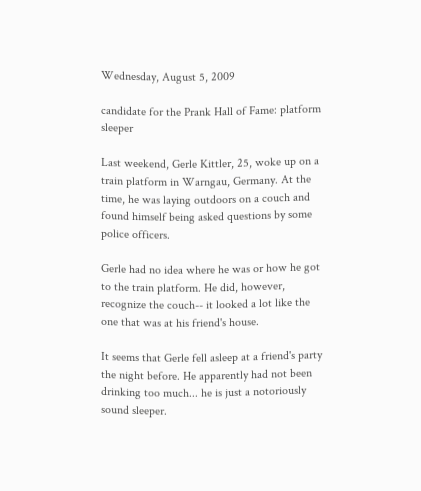Wednesday, August 5, 2009

candidate for the Prank Hall of Fame: platform sleeper

Last weekend, Gerle Kittler, 25, woke up on a train platform in Warngau, Germany. At the time, he was laying outdoors on a couch and found himself being asked questions by some police officers.

Gerle had no idea where he was or how he got to the train platform. He did, however, recognize the couch-- it looked a lot like the one that was at his friend's house.

It seems that Gerle fell asleep at a friend's party the night before. He apparently had not been drinking too much... he is just a notoriously sound sleeper.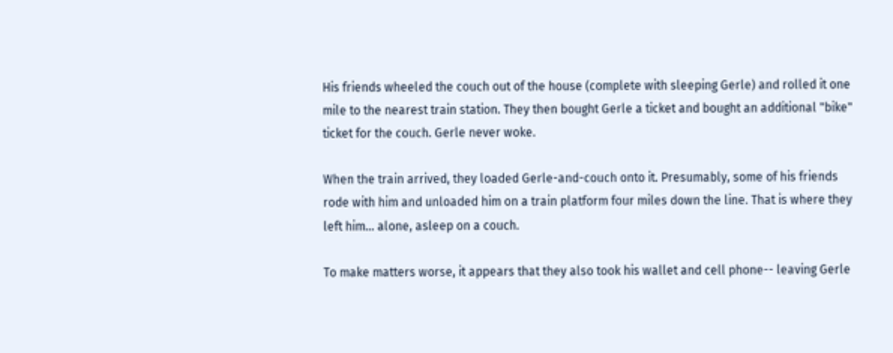His friends wheeled the couch out of the house (complete with sleeping Gerle) and rolled it one mile to the nearest train station. They then bought Gerle a ticket and bought an additional "bike" ticket for the couch. Gerle never woke.

When the train arrived, they loaded Gerle-and-couch onto it. Presumably, some of his friends rode with him and unloaded him on a train platform four miles down the line. That is where they left him... alone, asleep on a couch.

To make matters worse, it appears that they also took his wallet and cell phone-- leaving Gerle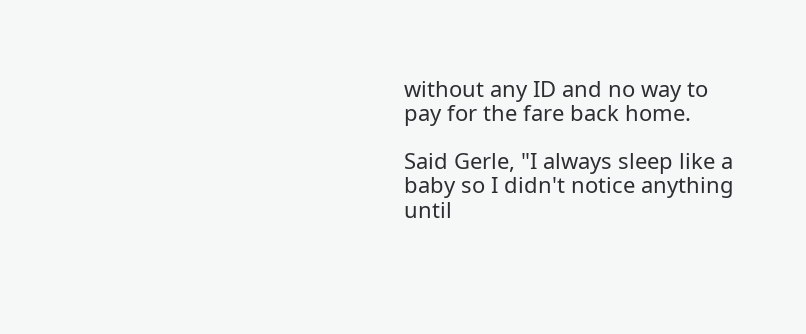without any ID and no way to pay for the fare back home.

Said Gerle, "I always sleep like a baby so I didn't notice anything until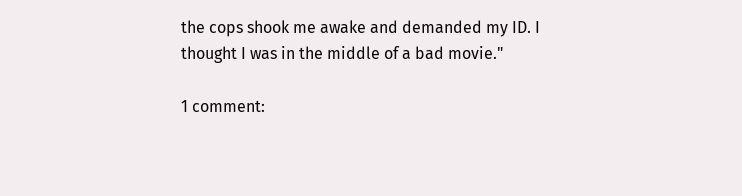the cops shook me awake and demanded my ID. I thought I was in the middle of a bad movie."

1 comment: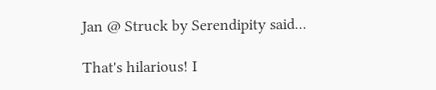Jan @ Struck by Serendipity said...

That's hilarious! I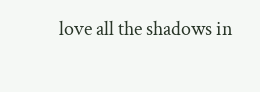love all the shadows in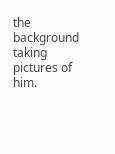the background taking pictures of him.